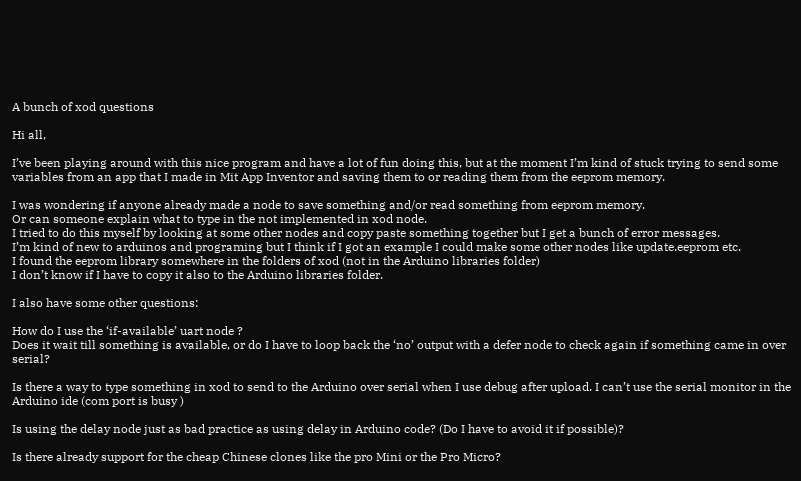A bunch of xod questions

Hi all,

I’ve been playing around with this nice program and have a lot of fun doing this, but at the moment I’m kind of stuck trying to send some variables from an app that I made in Mit App Inventor and saving them to or reading them from the eeprom memory.

I was wondering if anyone already made a node to save something and/or read something from eeprom memory.
Or can someone explain what to type in the not implemented in xod node.
I tried to do this myself by looking at some other nodes and copy paste something together but I get a bunch of error messages.
I’m kind of new to arduinos and programing but I think if I got an example I could make some other nodes like update.eeprom etc.
I found the eeprom library somewhere in the folders of xod (not in the Arduino libraries folder)
I don’t know if I have to copy it also to the Arduino libraries folder.

I also have some other questions:

How do I use the ‘if-available’ uart node ?
Does it wait till something is available, or do I have to loop back the ‘no’ output with a defer node to check again if something came in over serial?

Is there a way to type something in xod to send to the Arduino over serial when I use debug after upload. I can’t use the serial monitor in the Arduino ide (com port is busy )

Is using the delay node just as bad practice as using delay in Arduino code? (Do I have to avoid it if possible)?

Is there already support for the cheap Chinese clones like the pro Mini or the Pro Micro?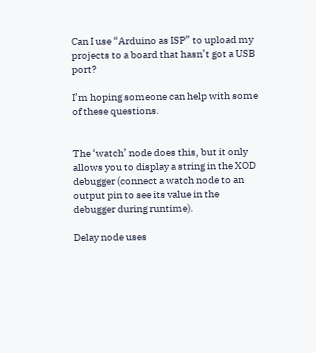Can I use “Arduino as ISP” to upload my projects to a board that hasn’t got a USB port?

I’m hoping someone can help with some of these questions.


The ‘watch’ node does this, but it only allows you to display a string in the XOD debugger (connect a watch node to an output pin to see its value in the debugger during runtime).

Delay node uses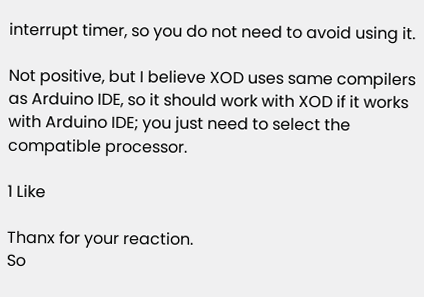interrupt timer, so you do not need to avoid using it.

Not positive, but I believe XOD uses same compilers as Arduino IDE, so it should work with XOD if it works with Arduino IDE; you just need to select the compatible processor.

1 Like

Thanx for your reaction.
So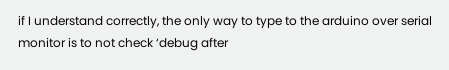if I understand correctly, the only way to type to the arduino over serial monitor is to not check ‘debug after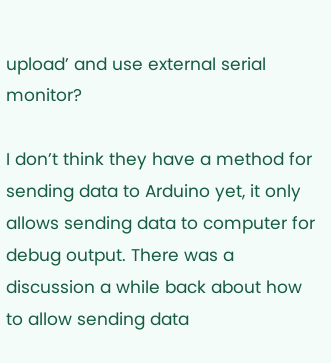upload’ and use external serial monitor?

I don’t think they have a method for sending data to Arduino yet, it only allows sending data to computer for debug output. There was a discussion a while back about how to allow sending data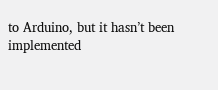to Arduino, but it hasn’t been implemented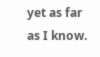yet as far as I know.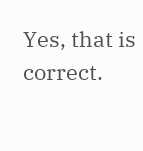Yes, that is correct.